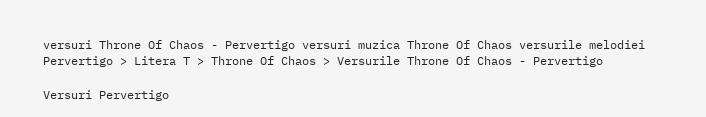versuri Throne Of Chaos - Pervertigo versuri muzica Throne Of Chaos versurile melodiei Pervertigo > Litera T > Throne Of Chaos > Versurile Throne Of Chaos - Pervertigo

Versuri Pervertigo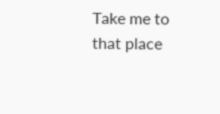Take me to that place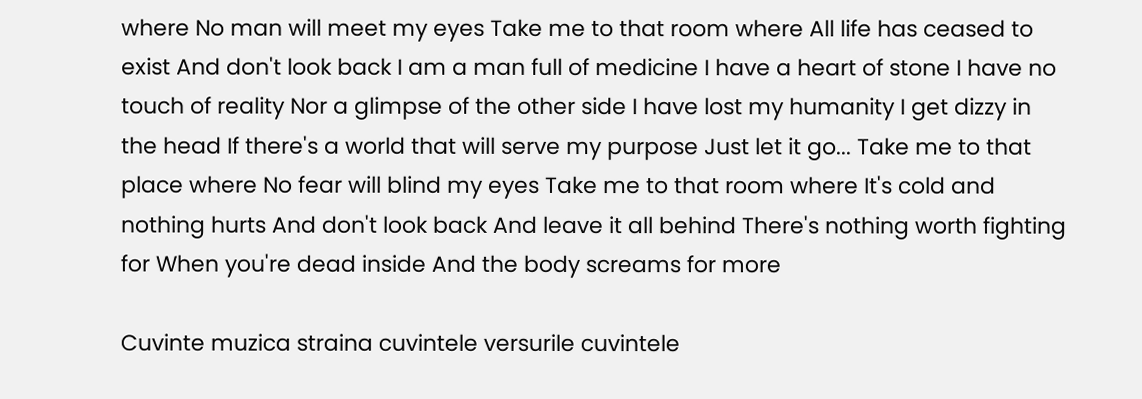where No man will meet my eyes Take me to that room where All life has ceased to exist And don't look back I am a man full of medicine I have a heart of stone I have no touch of reality Nor a glimpse of the other side I have lost my humanity I get dizzy in the head If there's a world that will serve my purpose Just let it go... Take me to that place where No fear will blind my eyes Take me to that room where It's cold and nothing hurts And don't look back And leave it all behind There's nothing worth fighting for When you're dead inside And the body screams for more

Cuvinte muzica straina cuvintele versurile cuvintele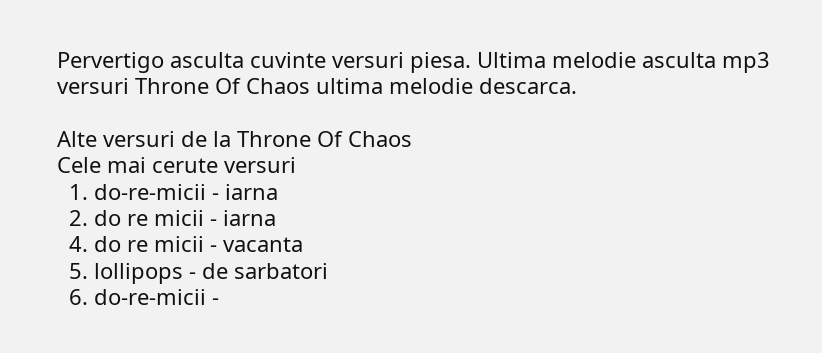Pervertigo asculta cuvinte versuri piesa. Ultima melodie asculta mp3 versuri Throne Of Chaos ultima melodie descarca.

Alte versuri de la Throne Of Chaos
Cele mai cerute versuri
  1. do-re-micii - iarna
  2. do re micii - iarna
  4. do re micii - vacanta
  5. lollipops - de sarbatori
  6. do-re-micii -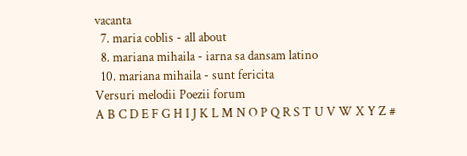vacanta
  7. maria coblis - all about
  8. mariana mihaila - iarna sa dansam latino
  10. mariana mihaila - sunt fericita
Versuri melodii Poezii forum
A B C D E F G H I J K L M N O P Q R S T U V W X Y Z #